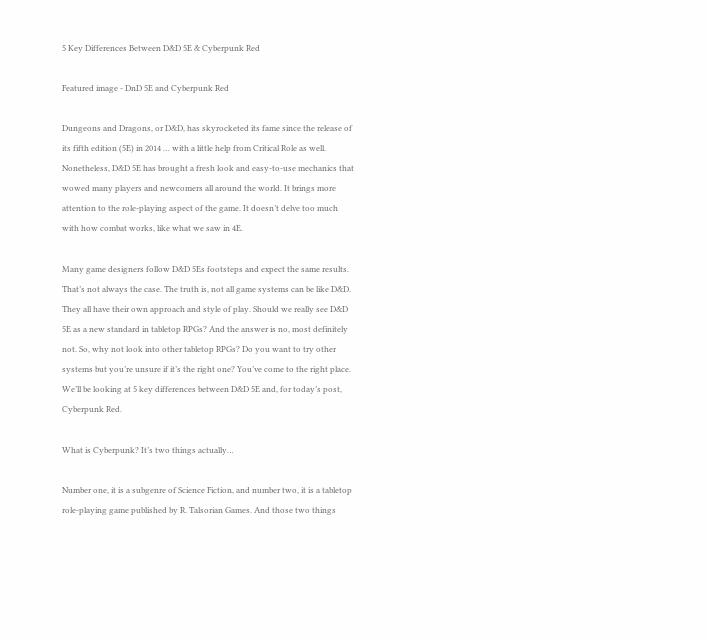5 Key Differences Between D&D 5E & Cyberpunk Red

Featured image - DnD 5E and Cyberpunk Red

Dungeons and Dragons, or D&D, has skyrocketed its fame since the release of its fifth edition (5E) in 2014 … with a little help from Critical Role as well. Nonetheless, D&D 5E has brought a fresh look and easy-to-use mechanics that wowed many players and newcomers all around the world. It brings more attention to the role-playing aspect of the game. It doesn’t delve too much with how combat works, like what we saw in 4E.

Many game designers follow D&D 5Es footsteps and expect the same results. That’s not always the case. The truth is, not all game systems can be like D&D. They all have their own approach and style of play. Should we really see D&D 5E as a new standard in tabletop RPGs? And the answer is no, most definitely not. So, why not look into other tabletop RPGs? Do you want to try other systems but you’re unsure if it’s the right one? You’ve come to the right place. We’ll be looking at 5 key differences between D&D 5E and, for today’s post, Cyberpunk Red.

What is Cyberpunk? It’s two things actually…

Number one, it is a subgenre of Science Fiction, and number two, it is a tabletop role-playing game published by R. Talsorian Games. And those two things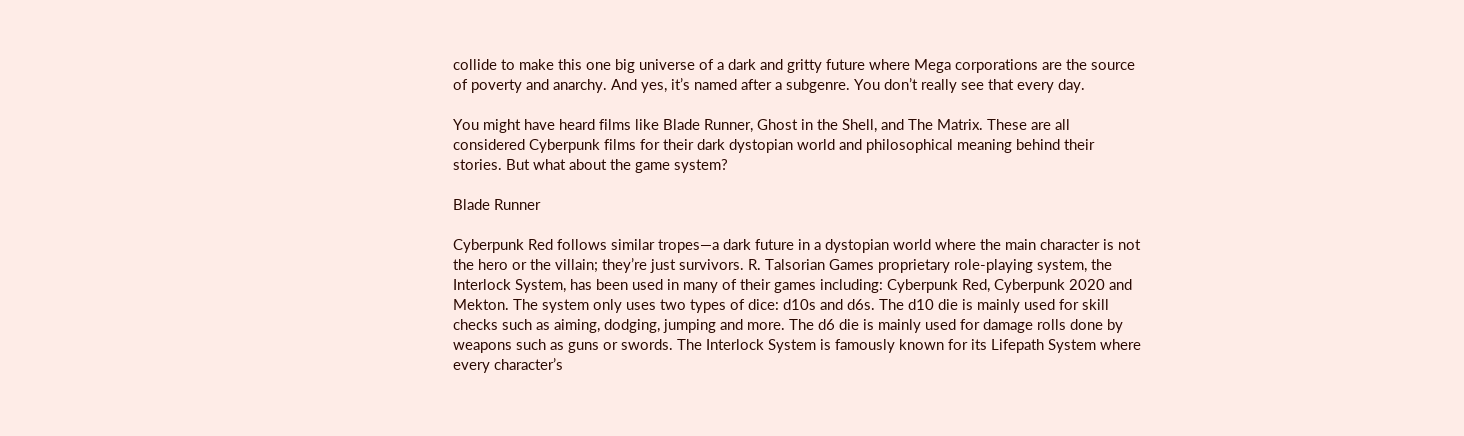collide to make this one big universe of a dark and gritty future where Mega corporations are the source of poverty and anarchy. And yes, it’s named after a subgenre. You don’t really see that every day.

You might have heard films like Blade Runner, Ghost in the Shell, and The Matrix. These are all considered Cyberpunk films for their dark dystopian world and philosophical meaning behind their stories. But what about the game system?

Blade Runner

Cyberpunk Red follows similar tropes—a dark future in a dystopian world where the main character is not the hero or the villain; they’re just survivors. R. Talsorian Games proprietary role-playing system, the Interlock System, has been used in many of their games including: Cyberpunk Red, Cyberpunk 2020 and Mekton. The system only uses two types of dice: d10s and d6s. The d10 die is mainly used for skill checks such as aiming, dodging, jumping and more. The d6 die is mainly used for damage rolls done by weapons such as guns or swords. The Interlock System is famously known for its Lifepath System where every character’s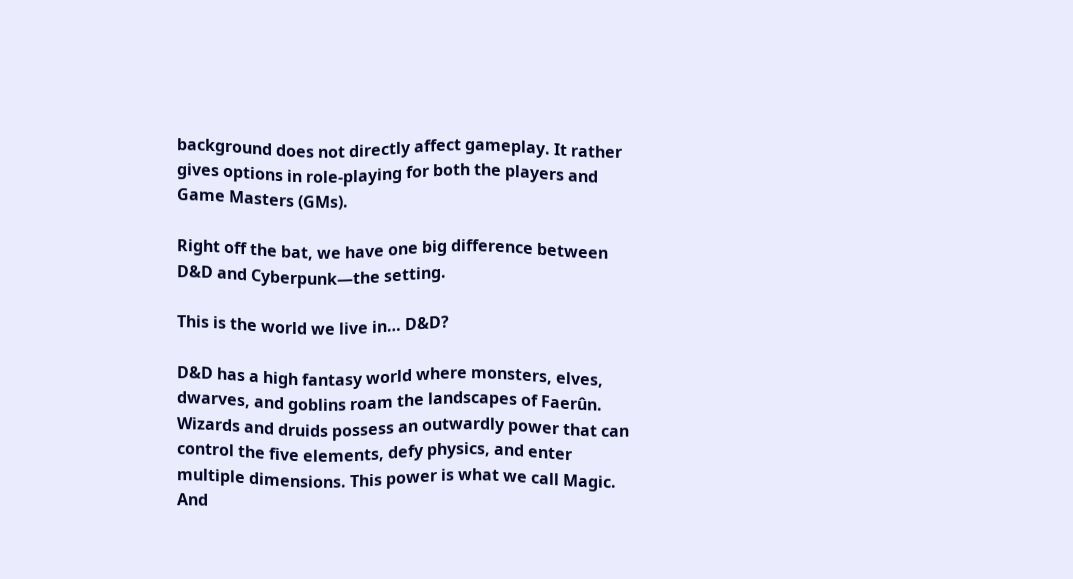background does not directly affect gameplay. It rather gives options in role-playing for both the players and Game Masters (GMs).

Right off the bat, we have one big difference between D&D and Cyberpunk—the setting.

This is the world we live in… D&D?

D&D has a high fantasy world where monsters, elves, dwarves, and goblins roam the landscapes of Faerûn. Wizards and druids possess an outwardly power that can control the five elements, defy physics, and enter multiple dimensions. This power is what we call Magic. And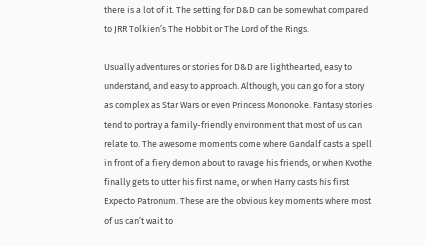there is a lot of it. The setting for D&D can be somewhat compared to JRR Tolkien’s The Hobbit or The Lord of the Rings.

Usually adventures or stories for D&D are lighthearted, easy to understand, and easy to approach. Although, you can go for a story as complex as Star Wars or even Princess Mononoke. Fantasy stories tend to portray a family-friendly environment that most of us can relate to. The awesome moments come where Gandalf casts a spell in front of a fiery demon about to ravage his friends, or when Kvothe finally gets to utter his first name, or when Harry casts his first Expecto Patronum. These are the obvious key moments where most of us can’t wait to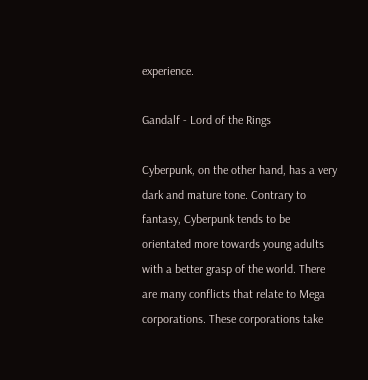experience.

Gandalf - Lord of the Rings

Cyberpunk, on the other hand, has a very dark and mature tone. Contrary to fantasy, Cyberpunk tends to be orientated more towards young adults with a better grasp of the world. There are many conflicts that relate to Mega corporations. These corporations take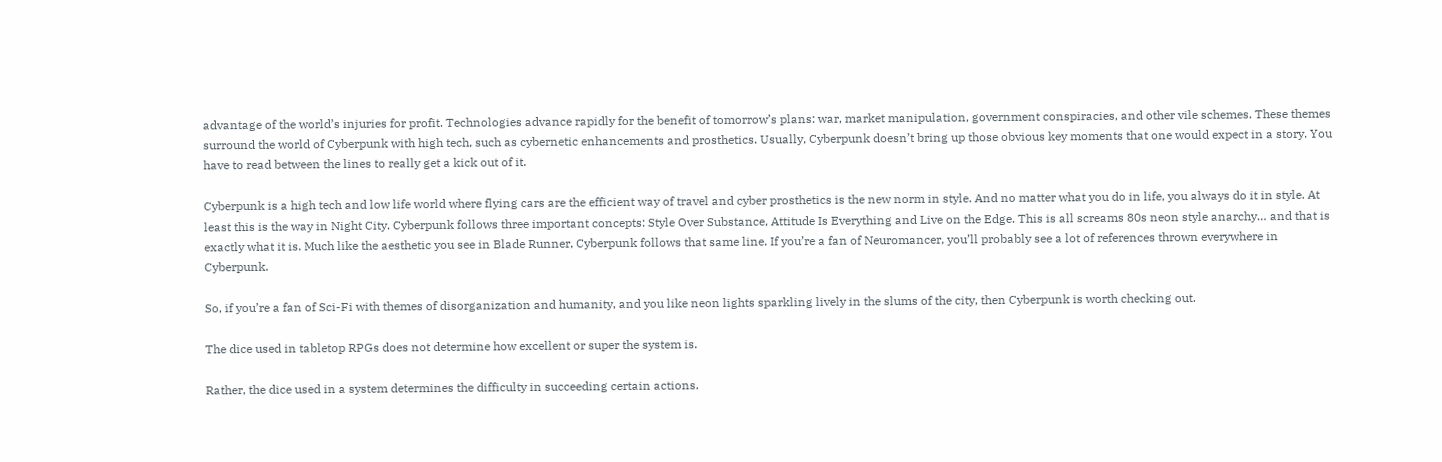advantage of the world’s injuries for profit. Technologies advance rapidly for the benefit of tomorrow’s plans: war, market manipulation, government conspiracies, and other vile schemes. These themes surround the world of Cyberpunk with high tech, such as cybernetic enhancements and prosthetics. Usually, Cyberpunk doesn’t bring up those obvious key moments that one would expect in a story. You have to read between the lines to really get a kick out of it.

Cyberpunk is a high tech and low life world where flying cars are the efficient way of travel and cyber prosthetics is the new norm in style. And no matter what you do in life, you always do it in style. At least this is the way in Night City. Cyberpunk follows three important concepts: Style Over Substance, Attitude Is Everything and Live on the Edge. This is all screams 80s neon style anarchy… and that is exactly what it is. Much like the aesthetic you see in Blade Runner, Cyberpunk follows that same line. If you’re a fan of Neuromancer, you’ll probably see a lot of references thrown everywhere in Cyberpunk.

So, if you’re a fan of Sci-Fi with themes of disorganization and humanity, and you like neon lights sparkling lively in the slums of the city, then Cyberpunk is worth checking out.

The dice used in tabletop RPGs does not determine how excellent or super the system is.

Rather, the dice used in a system determines the difficulty in succeeding certain actions.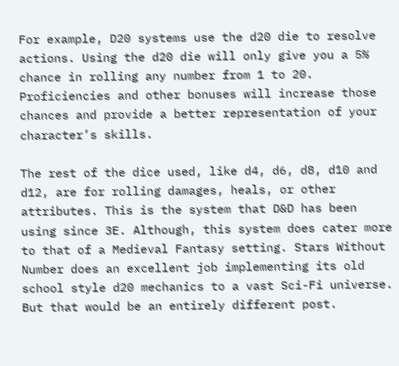For example, D20 systems use the d20 die to resolve actions. Using the d20 die will only give you a 5% chance in rolling any number from 1 to 20. Proficiencies and other bonuses will increase those chances and provide a better representation of your character’s skills.

The rest of the dice used, like d4, d6, d8, d10 and d12, are for rolling damages, heals, or other attributes. This is the system that D&D has been using since 3E. Although, this system does cater more to that of a Medieval Fantasy setting. Stars Without Number does an excellent job implementing its old school style d20 mechanics to a vast Sci-Fi universe. But that would be an entirely different post.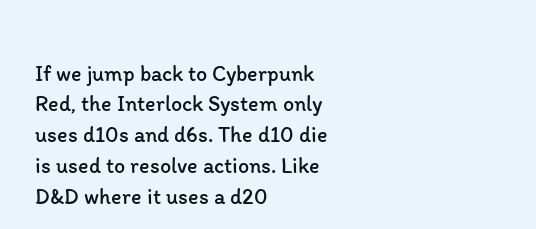If we jump back to Cyberpunk Red, the Interlock System only uses d10s and d6s. The d10 die is used to resolve actions. Like D&D where it uses a d20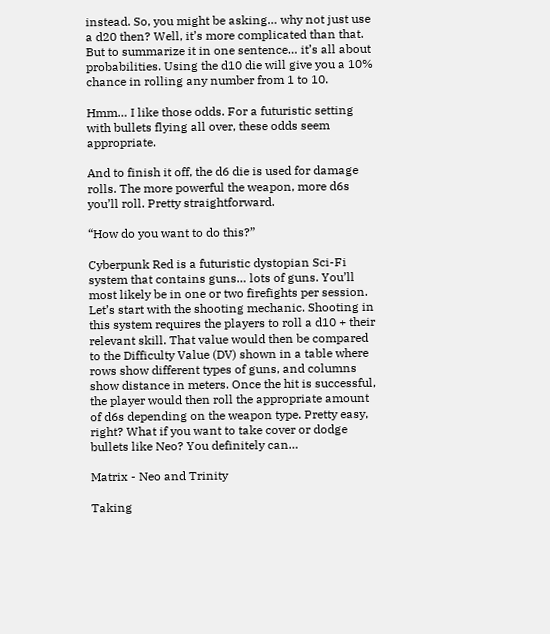instead. So, you might be asking… why not just use a d20 then? Well, it’s more complicated than that. But to summarize it in one sentence… it’s all about probabilities. Using the d10 die will give you a 10% chance in rolling any number from 1 to 10.

Hmm… I like those odds. For a futuristic setting with bullets flying all over, these odds seem appropriate.

And to finish it off, the d6 die is used for damage rolls. The more powerful the weapon, more d6s you’ll roll. Pretty straightforward.

“How do you want to do this?”

Cyberpunk Red is a futuristic dystopian Sci-Fi system that contains guns… lots of guns. You’ll most likely be in one or two firefights per session. Let’s start with the shooting mechanic. Shooting in this system requires the players to roll a d10 + their relevant skill. That value would then be compared to the Difficulty Value (DV) shown in a table where rows show different types of guns, and columns show distance in meters. Once the hit is successful, the player would then roll the appropriate amount of d6s depending on the weapon type. Pretty easy, right? What if you want to take cover or dodge bullets like Neo? You definitely can…

Matrix - Neo and Trinity

Taking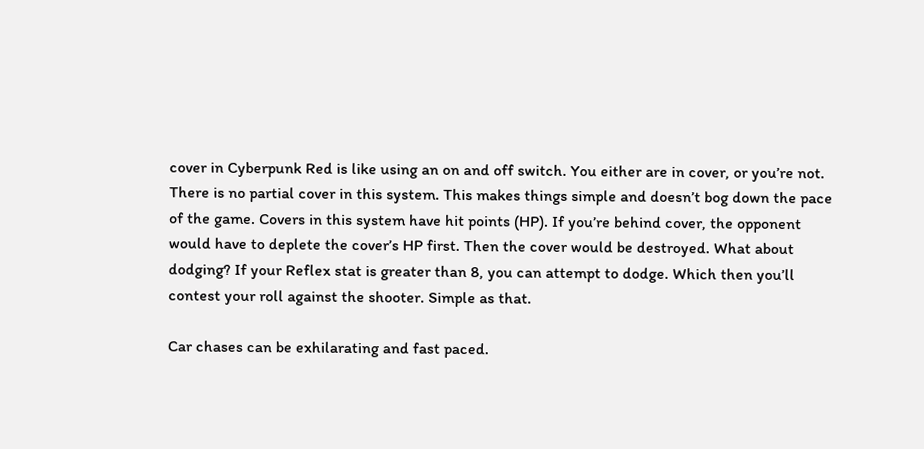cover in Cyberpunk Red is like using an on and off switch. You either are in cover, or you’re not. There is no partial cover in this system. This makes things simple and doesn’t bog down the pace of the game. Covers in this system have hit points (HP). If you’re behind cover, the opponent would have to deplete the cover’s HP first. Then the cover would be destroyed. What about dodging? If your Reflex stat is greater than 8, you can attempt to dodge. Which then you’ll contest your roll against the shooter. Simple as that.

Car chases can be exhilarating and fast paced.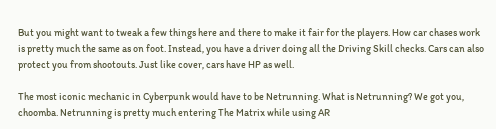But you might want to tweak a few things here and there to make it fair for the players. How car chases work is pretty much the same as on foot. Instead, you have a driver doing all the Driving Skill checks. Cars can also protect you from shootouts. Just like cover, cars have HP as well.

The most iconic mechanic in Cyberpunk would have to be Netrunning. What is Netrunning? We got you, choomba. Netrunning is pretty much entering The Matrix while using AR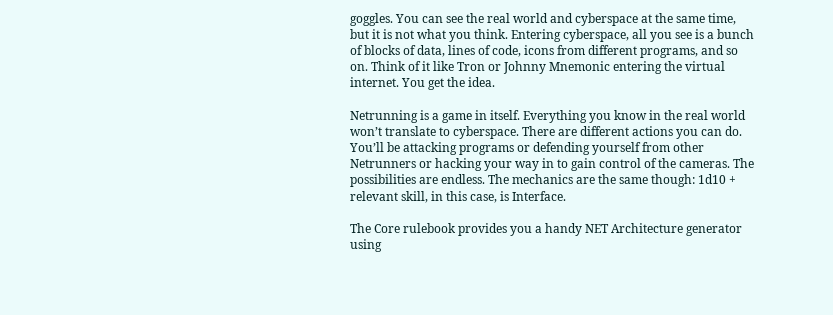goggles. You can see the real world and cyberspace at the same time, but it is not what you think. Entering cyberspace, all you see is a bunch of blocks of data, lines of code, icons from different programs, and so on. Think of it like Tron or Johnny Mnemonic entering the virtual internet. You get the idea.

Netrunning is a game in itself. Everything you know in the real world won’t translate to cyberspace. There are different actions you can do. You’ll be attacking programs or defending yourself from other Netrunners or hacking your way in to gain control of the cameras. The possibilities are endless. The mechanics are the same though: 1d10 + relevant skill, in this case, is Interface.

The Core rulebook provides you a handy NET Architecture generator using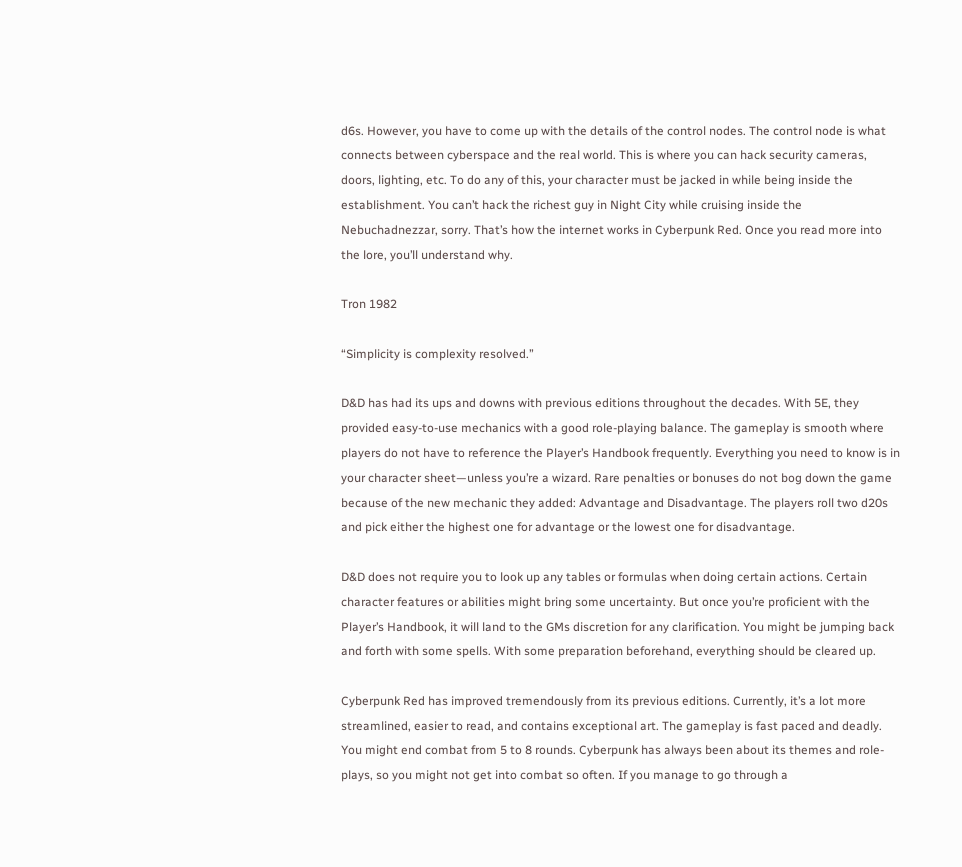d6s. However, you have to come up with the details of the control nodes. The control node is what connects between cyberspace and the real world. This is where you can hack security cameras, doors, lighting, etc. To do any of this, your character must be jacked in while being inside the establishment. You can’t hack the richest guy in Night City while cruising inside the Nebuchadnezzar, sorry. That’s how the internet works in Cyberpunk Red. Once you read more into the lore, you’ll understand why.

Tron 1982

“Simplicity is complexity resolved.”

D&D has had its ups and downs with previous editions throughout the decades. With 5E, they provided easy-to-use mechanics with a good role-playing balance. The gameplay is smooth where players do not have to reference the Player’s Handbook frequently. Everything you need to know is in your character sheet—unless you’re a wizard. Rare penalties or bonuses do not bog down the game because of the new mechanic they added: Advantage and Disadvantage. The players roll two d20s and pick either the highest one for advantage or the lowest one for disadvantage.

D&D does not require you to look up any tables or formulas when doing certain actions. Certain character features or abilities might bring some uncertainty. But once you’re proficient with the Player’s Handbook, it will land to the GMs discretion for any clarification. You might be jumping back and forth with some spells. With some preparation beforehand, everything should be cleared up.

Cyberpunk Red has improved tremendously from its previous editions. Currently, it’s a lot more streamlined, easier to read, and contains exceptional art. The gameplay is fast paced and deadly. You might end combat from 5 to 8 rounds. Cyberpunk has always been about its themes and role-plays, so you might not get into combat so often. If you manage to go through a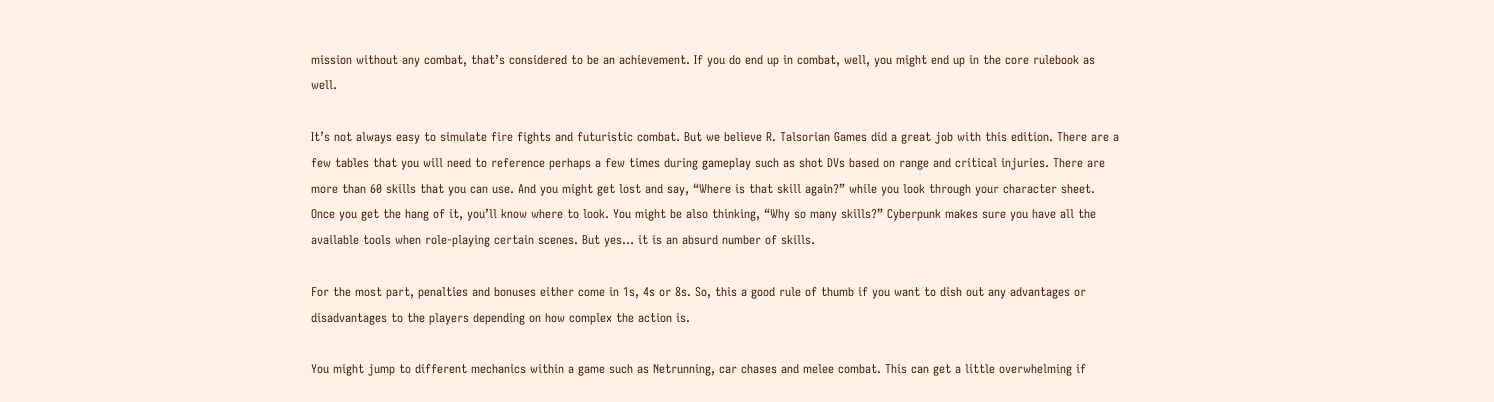mission without any combat, that’s considered to be an achievement. If you do end up in combat, well, you might end up in the core rulebook as well.

It’s not always easy to simulate fire fights and futuristic combat. But we believe R. Talsorian Games did a great job with this edition. There are a few tables that you will need to reference perhaps a few times during gameplay such as shot DVs based on range and critical injuries. There are more than 60 skills that you can use. And you might get lost and say, “Where is that skill again?” while you look through your character sheet. Once you get the hang of it, you’ll know where to look. You might be also thinking, “Why so many skills?” Cyberpunk makes sure you have all the available tools when role-playing certain scenes. But yes… it is an absurd number of skills.

For the most part, penalties and bonuses either come in 1s, 4s or 8s. So, this a good rule of thumb if you want to dish out any advantages or disadvantages to the players depending on how complex the action is.

You might jump to different mechanics within a game such as Netrunning, car chases and melee combat. This can get a little overwhelming if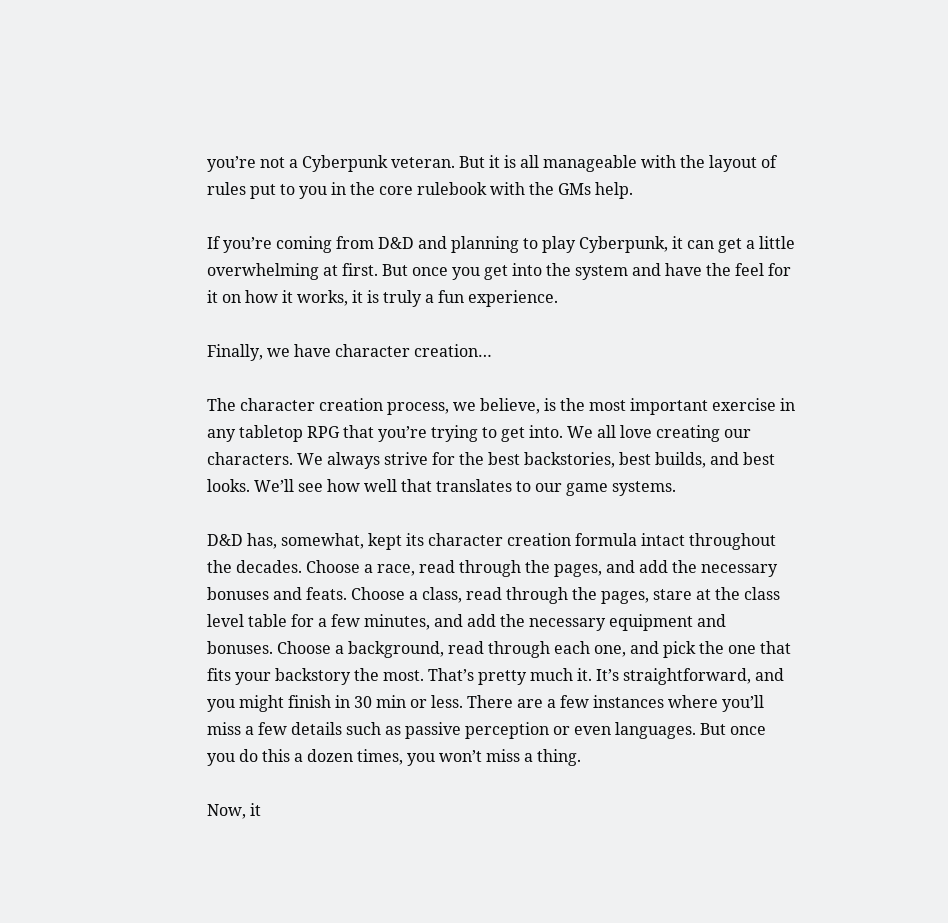you’re not a Cyberpunk veteran. But it is all manageable with the layout of rules put to you in the core rulebook with the GMs help.

If you’re coming from D&D and planning to play Cyberpunk, it can get a little overwhelming at first. But once you get into the system and have the feel for it on how it works, it is truly a fun experience.

Finally, we have character creation…

The character creation process, we believe, is the most important exercise in any tabletop RPG that you’re trying to get into. We all love creating our characters. We always strive for the best backstories, best builds, and best looks. We’ll see how well that translates to our game systems.

D&D has, somewhat, kept its character creation formula intact throughout the decades. Choose a race, read through the pages, and add the necessary bonuses and feats. Choose a class, read through the pages, stare at the class level table for a few minutes, and add the necessary equipment and bonuses. Choose a background, read through each one, and pick the one that fits your backstory the most. That’s pretty much it. It’s straightforward, and you might finish in 30 min or less. There are a few instances where you’ll miss a few details such as passive perception or even languages. But once you do this a dozen times, you won’t miss a thing.

Now, it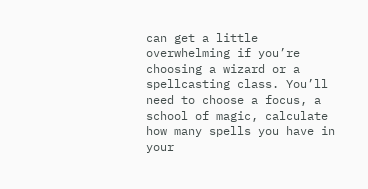can get a little overwhelming if you’re choosing a wizard or a spellcasting class. You’ll need to choose a focus, a school of magic, calculate how many spells you have in your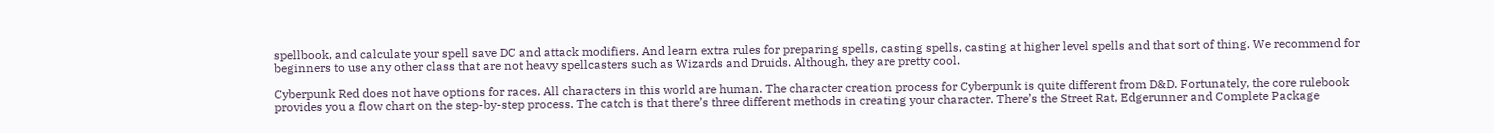spellbook, and calculate your spell save DC and attack modifiers. And learn extra rules for preparing spells, casting spells, casting at higher level spells and that sort of thing. We recommend for beginners to use any other class that are not heavy spellcasters such as Wizards and Druids. Although, they are pretty cool.

Cyberpunk Red does not have options for races. All characters in this world are human. The character creation process for Cyberpunk is quite different from D&D. Fortunately, the core rulebook provides you a flow chart on the step-by-step process. The catch is that there’s three different methods in creating your character. There’s the Street Rat, Edgerunner and Complete Package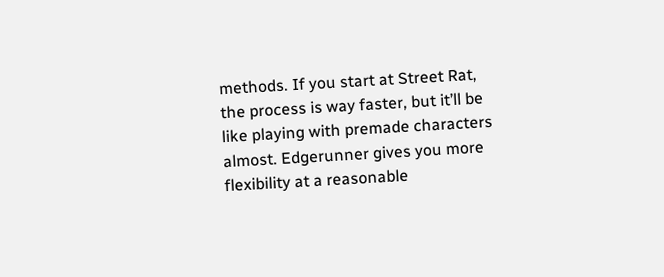methods. If you start at Street Rat, the process is way faster, but it’ll be like playing with premade characters almost. Edgerunner gives you more flexibility at a reasonable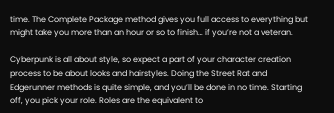time. The Complete Package method gives you full access to everything but might take you more than an hour or so to finish… if you’re not a veteran.

Cyberpunk is all about style, so expect a part of your character creation process to be about looks and hairstyles. Doing the Street Rat and Edgerunner methods is quite simple, and you’ll be done in no time. Starting off, you pick your role. Roles are the equivalent to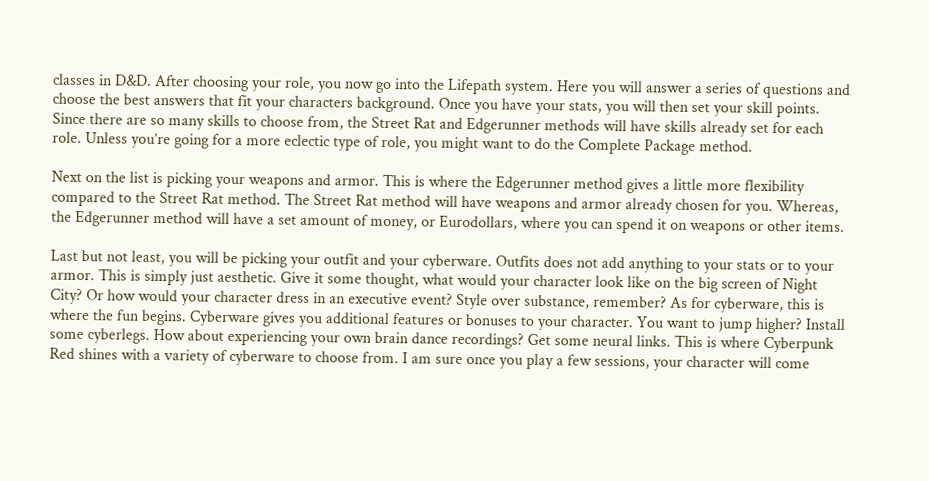classes in D&D. After choosing your role, you now go into the Lifepath system. Here you will answer a series of questions and choose the best answers that fit your characters background. Once you have your stats, you will then set your skill points. Since there are so many skills to choose from, the Street Rat and Edgerunner methods will have skills already set for each role. Unless you’re going for a more eclectic type of role, you might want to do the Complete Package method.

Next on the list is picking your weapons and armor. This is where the Edgerunner method gives a little more flexibility compared to the Street Rat method. The Street Rat method will have weapons and armor already chosen for you. Whereas, the Edgerunner method will have a set amount of money, or Eurodollars, where you can spend it on weapons or other items.

Last but not least, you will be picking your outfit and your cyberware. Outfits does not add anything to your stats or to your armor. This is simply just aesthetic. Give it some thought, what would your character look like on the big screen of Night City? Or how would your character dress in an executive event? Style over substance, remember? As for cyberware, this is where the fun begins. Cyberware gives you additional features or bonuses to your character. You want to jump higher? Install some cyberlegs. How about experiencing your own brain dance recordings? Get some neural links. This is where Cyberpunk Red shines with a variety of cyberware to choose from. I am sure once you play a few sessions, your character will come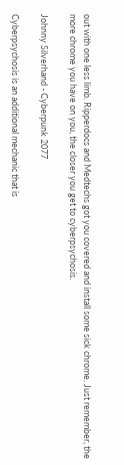out with one less limb. Ripperdocs and Medtechs got you covered and install some sick chrome. Just remember, the more chrome you have on you, the closer you get to cyberpsychosis.

Johnny Silverhand - Cyberpunk 2077

Cyberpsychosis is an additional mechanic that is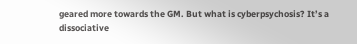geared more towards the GM. But what is cyberpsychosis? It’s a dissociative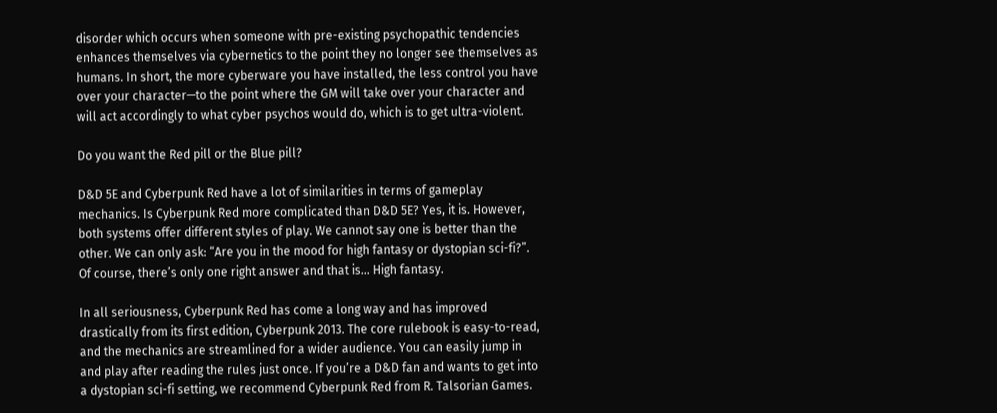disorder which occurs when someone with pre-existing psychopathic tendencies enhances themselves via cybernetics to the point they no longer see themselves as humans. In short, the more cyberware you have installed, the less control you have over your character—to the point where the GM will take over your character and will act accordingly to what cyber psychos would do, which is to get ultra-violent.

Do you want the Red pill or the Blue pill?

D&D 5E and Cyberpunk Red have a lot of similarities in terms of gameplay mechanics. Is Cyberpunk Red more complicated than D&D 5E? Yes, it is. However, both systems offer different styles of play. We cannot say one is better than the other. We can only ask: “Are you in the mood for high fantasy or dystopian sci-fi?”. Of course, there’s only one right answer and that is… High fantasy.

In all seriousness, Cyberpunk Red has come a long way and has improved drastically from its first edition, Cyberpunk 2013. The core rulebook is easy-to-read, and the mechanics are streamlined for a wider audience. You can easily jump in and play after reading the rules just once. If you’re a D&D fan and wants to get into a dystopian sci-fi setting, we recommend Cyberpunk Red from R. Talsorian Games.